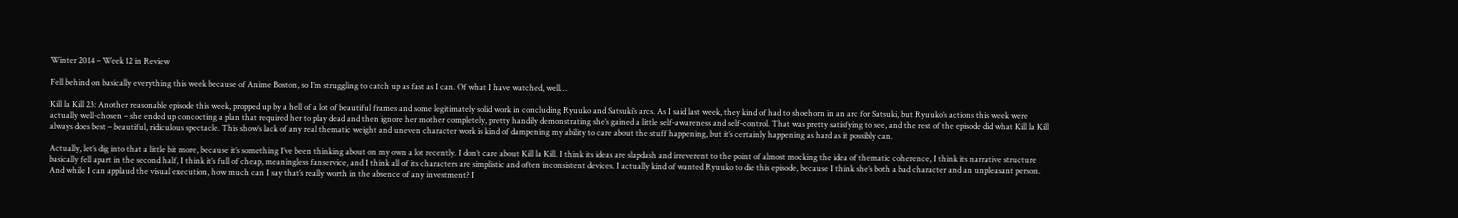Winter 2014 – Week 12 in Review

Fell behind on basically everything this week because of Anime Boston, so I’m struggling to catch up as fast as I can. Of what I have watched, well…

Kill la Kill 23: Another reasonable episode this week, propped up by a hell of a lot of beautiful frames and some legitimately solid work in concluding Ryuuko and Satsuki’s arcs. As I said last week, they kind of had to shoehorn in an arc for Satsuki, but Ryuuko’s actions this week were actually well-chosen – she ended up concocting a plan that required her to play dead and then ignore her mother completely, pretty handily demonstrating she’s gained a little self-awareness and self-control. That was pretty satisfying to see, and the rest of the episode did what Kill la Kill always does best – beautiful, ridiculous spectacle. This show’s lack of any real thematic weight and uneven character work is kind of dampening my ability to care about the stuff happening, but it’s certainly happening as hard as it possibly can.

Actually, let’s dig into that a little bit more, because it’s something I’ve been thinking about on my own a lot recently. I don’t care about Kill la Kill. I think its ideas are slapdash and irreverent to the point of almost mocking the idea of thematic coherence, I think its narrative structure basically fell apart in the second half, I think it’s full of cheap, meaningless fanservice, and I think all of its characters are simplistic and often inconsistent devices. I actually kind of wanted Ryuuko to die this episode, because I think she’s both a bad character and an unpleasant person. And while I can applaud the visual execution, how much can I say that’s really worth in the absence of any investment? I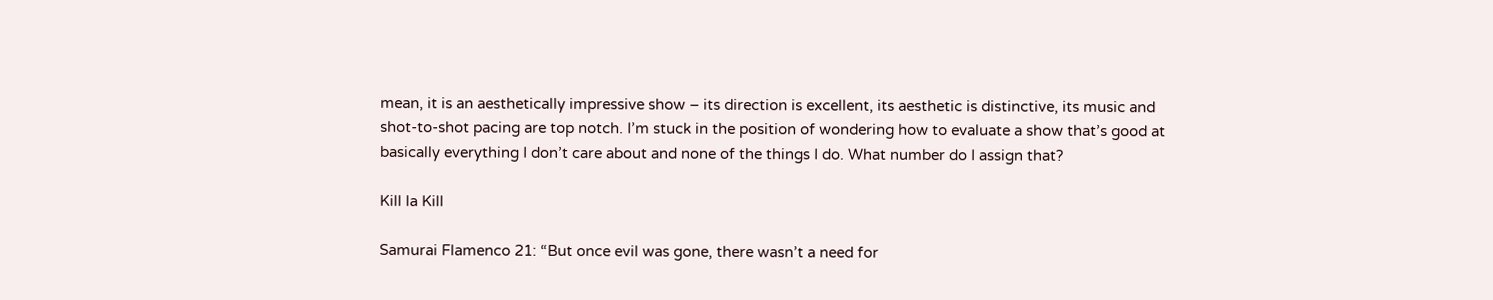mean, it is an aesthetically impressive show – its direction is excellent, its aesthetic is distinctive, its music and shot-to-shot pacing are top notch. I’m stuck in the position of wondering how to evaluate a show that’s good at basically everything I don’t care about and none of the things I do. What number do I assign that?

Kill la Kill

Samurai Flamenco 21: “But once evil was gone, there wasn’t a need for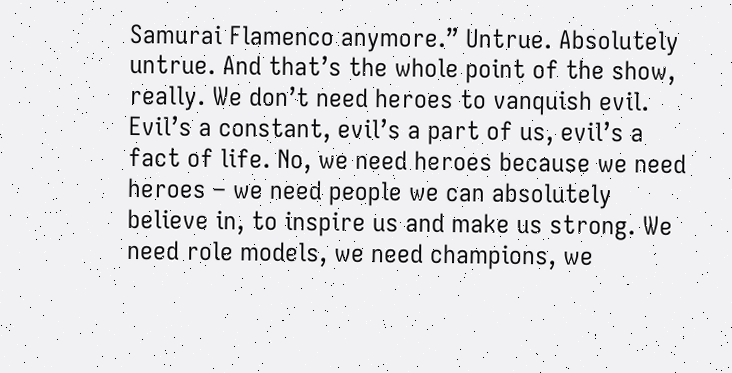Samurai Flamenco anymore.” Untrue. Absolutely untrue. And that’s the whole point of the show, really. We don’t need heroes to vanquish evil. Evil’s a constant, evil’s a part of us, evil’s a fact of life. No, we need heroes because we need heroes – we need people we can absolutely believe in, to inspire us and make us strong. We need role models, we need champions, we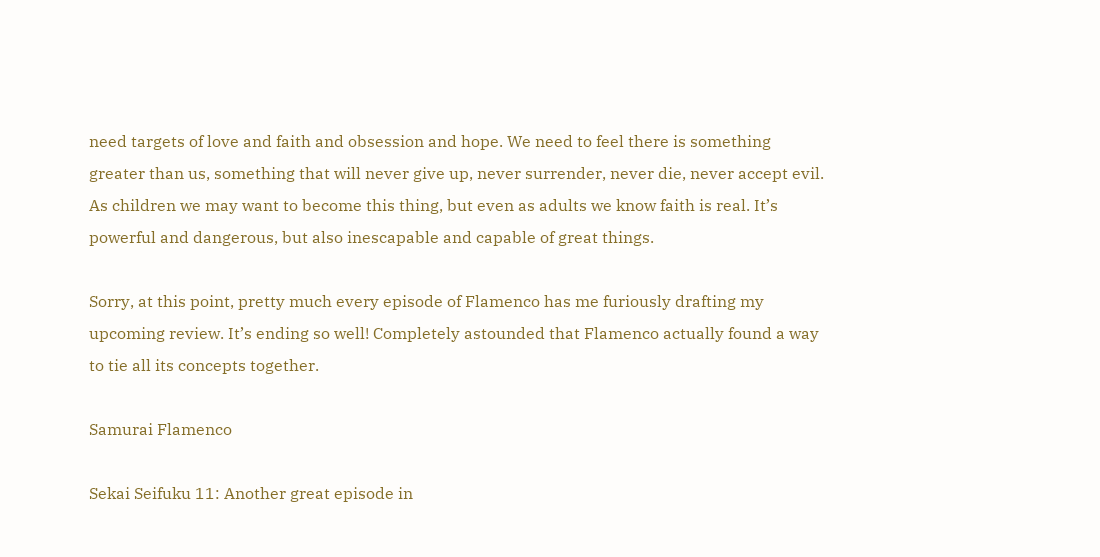need targets of love and faith and obsession and hope. We need to feel there is something greater than us, something that will never give up, never surrender, never die, never accept evil. As children we may want to become this thing, but even as adults we know faith is real. It’s powerful and dangerous, but also inescapable and capable of great things.

Sorry, at this point, pretty much every episode of Flamenco has me furiously drafting my upcoming review. It’s ending so well! Completely astounded that Flamenco actually found a way to tie all its concepts together.

Samurai Flamenco

Sekai Seifuku 11: Another great episode in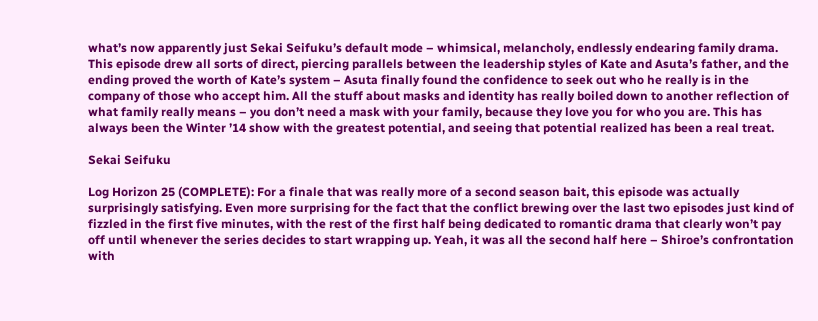what’s now apparently just Sekai Seifuku’s default mode – whimsical, melancholy, endlessly endearing family drama. This episode drew all sorts of direct, piercing parallels between the leadership styles of Kate and Asuta’s father, and the ending proved the worth of Kate’s system – Asuta finally found the confidence to seek out who he really is in the company of those who accept him. All the stuff about masks and identity has really boiled down to another reflection of what family really means – you don’t need a mask with your family, because they love you for who you are. This has always been the Winter ’14 show with the greatest potential, and seeing that potential realized has been a real treat.

Sekai Seifuku

Log Horizon 25 (COMPLETE): For a finale that was really more of a second season bait, this episode was actually surprisingly satisfying. Even more surprising for the fact that the conflict brewing over the last two episodes just kind of fizzled in the first five minutes, with the rest of the first half being dedicated to romantic drama that clearly won’t pay off until whenever the series decides to start wrapping up. Yeah, it was all the second half here – Shiroe’s confrontation with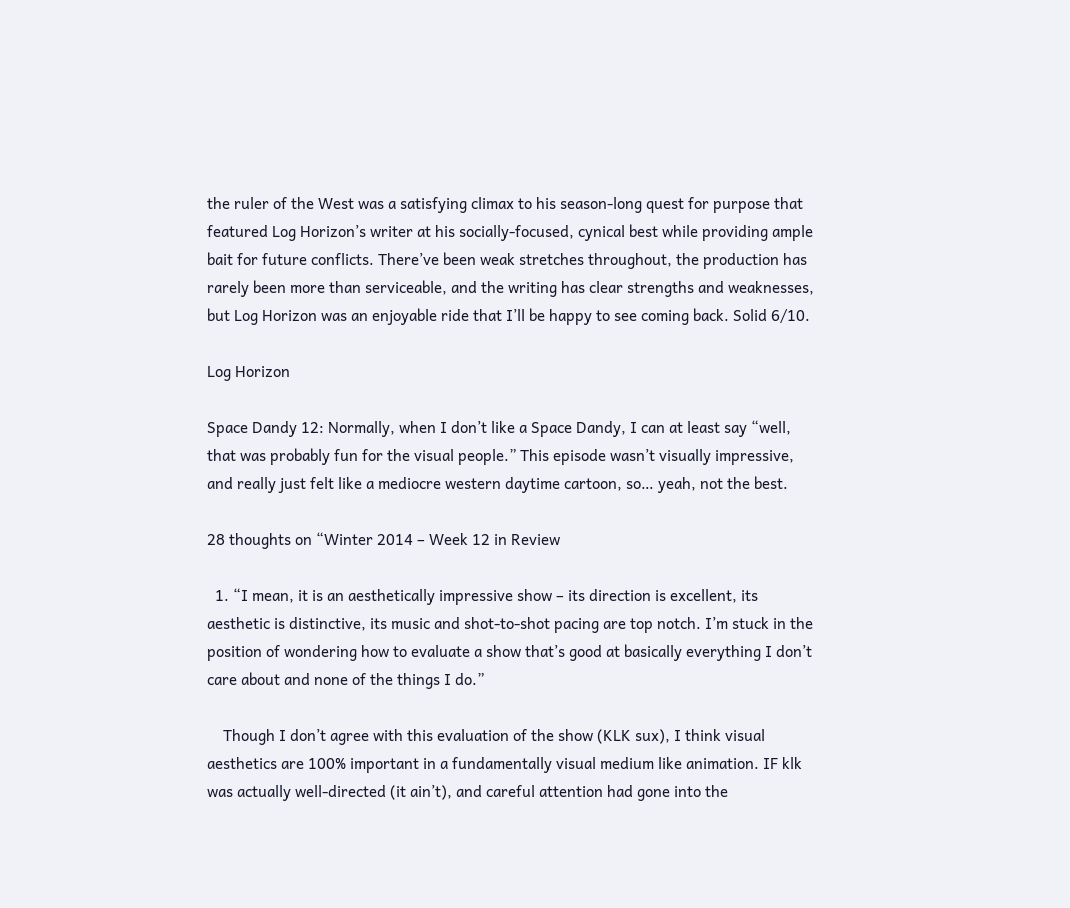the ruler of the West was a satisfying climax to his season-long quest for purpose that featured Log Horizon’s writer at his socially-focused, cynical best while providing ample bait for future conflicts. There’ve been weak stretches throughout, the production has rarely been more than serviceable, and the writing has clear strengths and weaknesses, but Log Horizon was an enjoyable ride that I’ll be happy to see coming back. Solid 6/10.

Log Horizon

Space Dandy 12: Normally, when I don’t like a Space Dandy, I can at least say “well, that was probably fun for the visual people.” This episode wasn’t visually impressive, and really just felt like a mediocre western daytime cartoon, so… yeah, not the best.

28 thoughts on “Winter 2014 – Week 12 in Review

  1. “I mean, it is an aesthetically impressive show – its direction is excellent, its aesthetic is distinctive, its music and shot-to-shot pacing are top notch. I’m stuck in the position of wondering how to evaluate a show that’s good at basically everything I don’t care about and none of the things I do.”

    Though I don’t agree with this evaluation of the show (KLK sux), I think visual aesthetics are 100% important in a fundamentally visual medium like animation. IF klk was actually well-directed (it ain’t), and careful attention had gone into the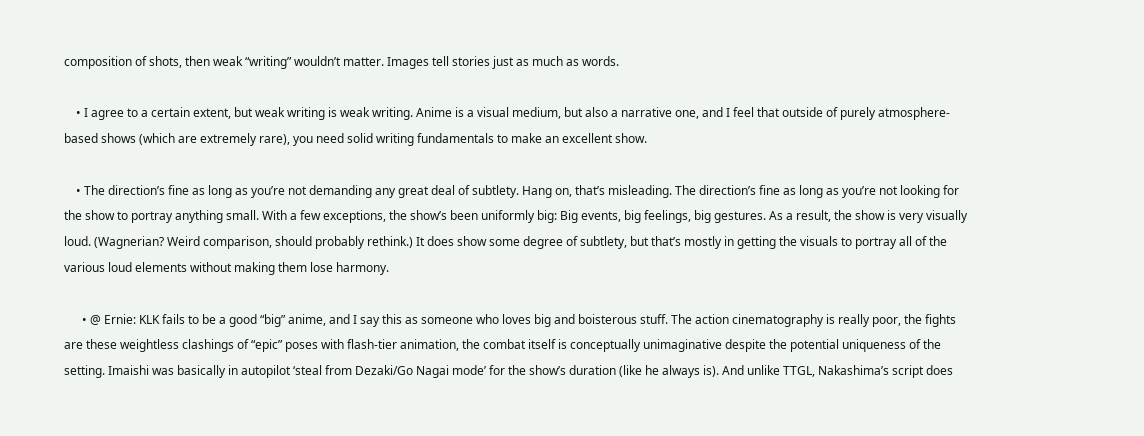composition of shots, then weak “writing” wouldn’t matter. Images tell stories just as much as words.

    • I agree to a certain extent, but weak writing is weak writing. Anime is a visual medium, but also a narrative one, and I feel that outside of purely atmosphere-based shows (which are extremely rare), you need solid writing fundamentals to make an excellent show.

    • The direction’s fine as long as you’re not demanding any great deal of subtlety. Hang on, that’s misleading. The direction’s fine as long as you’re not looking for the show to portray anything small. With a few exceptions, the show’s been uniformly big: Big events, big feelings, big gestures. As a result, the show is very visually loud. (Wagnerian? Weird comparison, should probably rethink.) It does show some degree of subtlety, but that’s mostly in getting the visuals to portray all of the various loud elements without making them lose harmony.

      • @ Ernie: KLK fails to be a good “big” anime, and I say this as someone who loves big and boisterous stuff. The action cinematography is really poor, the fights are these weightless clashings of “epic” poses with flash-tier animation, the combat itself is conceptually unimaginative despite the potential uniqueness of the setting. Imaishi was basically in autopilot ‘steal from Dezaki/Go Nagai mode’ for the show’s duration (like he always is). And unlike TTGL, Nakashima’s script does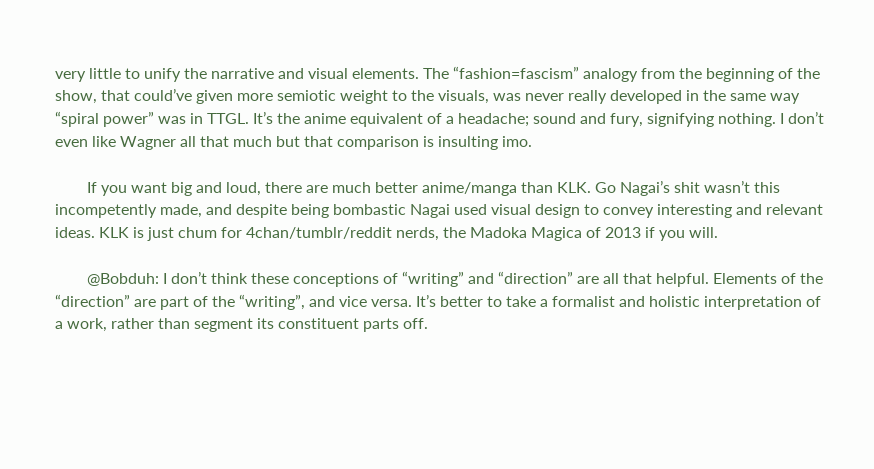very little to unify the narrative and visual elements. The “fashion=fascism” analogy from the beginning of the show, that could’ve given more semiotic weight to the visuals, was never really developed in the same way “spiral power” was in TTGL. It’s the anime equivalent of a headache; sound and fury, signifying nothing. I don’t even like Wagner all that much but that comparison is insulting imo.

        If you want big and loud, there are much better anime/manga than KLK. Go Nagai’s shit wasn’t this incompetently made, and despite being bombastic Nagai used visual design to convey interesting and relevant ideas. KLK is just chum for 4chan/tumblr/reddit nerds, the Madoka Magica of 2013 if you will.

        @Bobduh: I don’t think these conceptions of “writing” and “direction” are all that helpful. Elements of the “direction” are part of the “writing”, and vice versa. It’s better to take a formalist and holistic interpretation of a work, rather than segment its constituent parts off.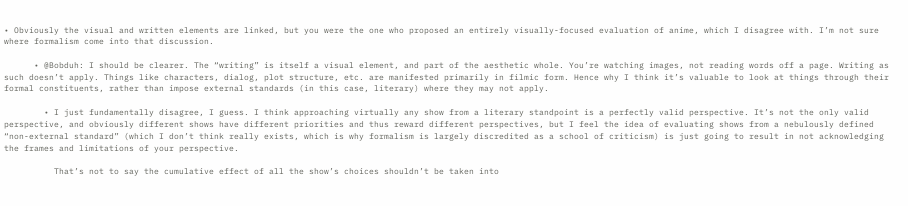• Obviously the visual and written elements are linked, but you were the one who proposed an entirely visually-focused evaluation of anime, which I disagree with. I’m not sure where formalism come into that discussion.

      • @Bobduh: I should be clearer. The “writing” is itself a visual element, and part of the aesthetic whole. You’re watching images, not reading words off a page. Writing as such doesn’t apply. Things like characters, dialog, plot structure, etc. are manifested primarily in filmic form. Hence why I think it’s valuable to look at things through their formal constituents, rather than impose external standards (in this case, literary) where they may not apply.

        • I just fundamentally disagree, I guess. I think approaching virtually any show from a literary standpoint is a perfectly valid perspective. It’s not the only valid perspective, and obviously different shows have different priorities and thus reward different perspectives, but I feel the idea of evaluating shows from a nebulously defined “non-external standard” (which I don’t think really exists, which is why formalism is largely discredited as a school of criticism) is just going to result in not acknowledging the frames and limitations of your perspective.

          That’s not to say the cumulative effect of all the show’s choices shouldn’t be taken into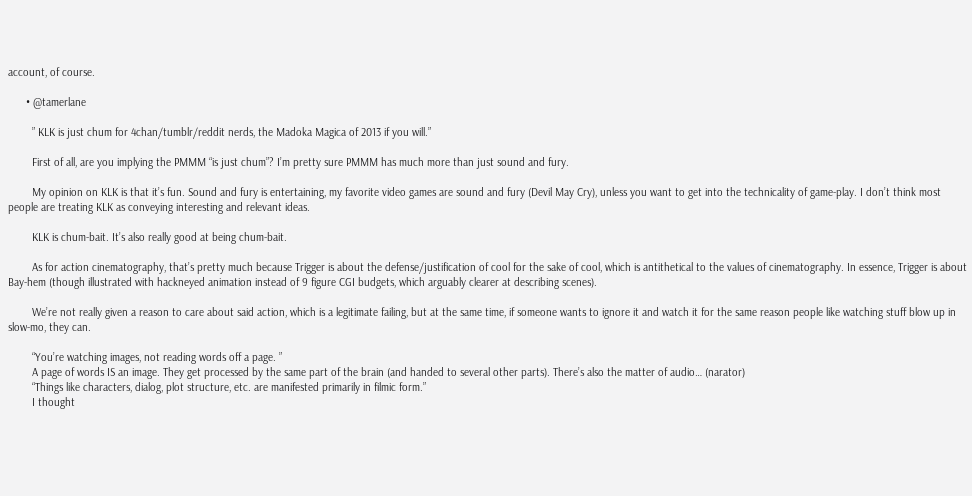account, of course.

      • @tamerlane

        ” KLK is just chum for 4chan/tumblr/reddit nerds, the Madoka Magica of 2013 if you will.”

        First of all, are you implying the PMMM “is just chum”? I’m pretty sure PMMM has much more than just sound and fury.

        My opinion on KLK is that it’s fun. Sound and fury is entertaining, my favorite video games are sound and fury (Devil May Cry), unless you want to get into the technicality of game-play. I don’t think most people are treating KLK as conveying interesting and relevant ideas.

        KLK is chum-bait. It’s also really good at being chum-bait.

        As for action cinematography, that’s pretty much because Trigger is about the defense/justification of cool for the sake of cool, which is antithetical to the values of cinematography. In essence, Trigger is about Bay-hem (though illustrated with hackneyed animation instead of 9 figure CGI budgets, which arguably clearer at describing scenes).

        We’re not really given a reason to care about said action, which is a legitimate failing, but at the same time, if someone wants to ignore it and watch it for the same reason people like watching stuff blow up in slow-mo, they can.

        “You’re watching images, not reading words off a page. ”
        A page of words IS an image. They get processed by the same part of the brain (and handed to several other parts). There’s also the matter of audio… (narator)
        “Things like characters, dialog, plot structure, etc. are manifested primarily in filmic form.”
        I thought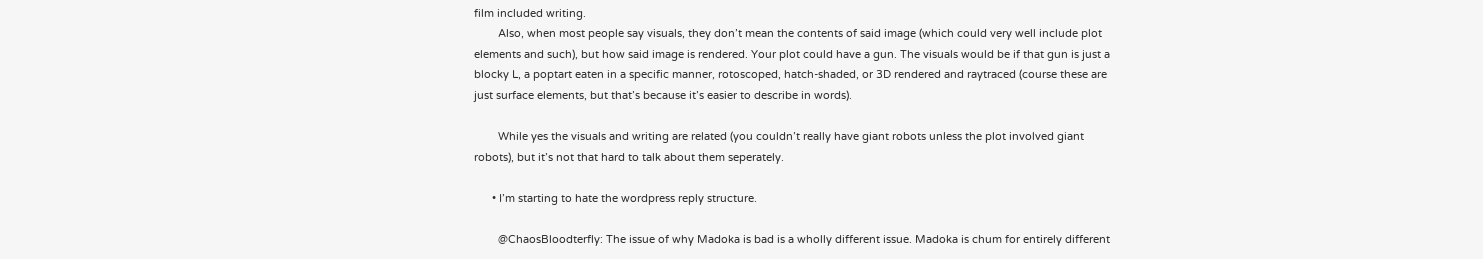film included writing.
        Also, when most people say visuals, they don’t mean the contents of said image (which could very well include plot elements and such), but how said image is rendered. Your plot could have a gun. The visuals would be if that gun is just a blocky L, a poptart eaten in a specific manner, rotoscoped, hatch-shaded, or 3D rendered and raytraced (course these are just surface elements, but that’s because it’s easier to describe in words).

        While yes the visuals and writing are related (you couldn’t really have giant robots unless the plot involved giant robots), but it’s not that hard to talk about them seperately.

      • I’m starting to hate the wordpress reply structure.

        @ChaosBloodterfly: The issue of why Madoka is bad is a wholly different issue. Madoka is chum for entirely different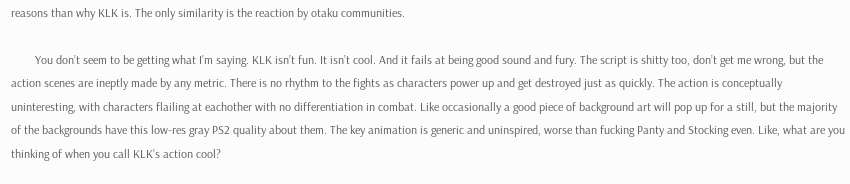reasons than why KLK is. The only similarity is the reaction by otaku communities.

        You don’t seem to be getting what I’m saying. KLK isn’t fun. It isn’t cool. And it fails at being good sound and fury. The script is shitty too, don’t get me wrong, but the action scenes are ineptly made by any metric. There is no rhythm to the fights as characters power up and get destroyed just as quickly. The action is conceptually uninteresting, with characters flailing at eachother with no differentiation in combat. Like occasionally a good piece of background art will pop up for a still, but the majority of the backgrounds have this low-res gray PS2 quality about them. The key animation is generic and uninspired, worse than fucking Panty and Stocking even. Like, what are you thinking of when you call KLK’s action cool?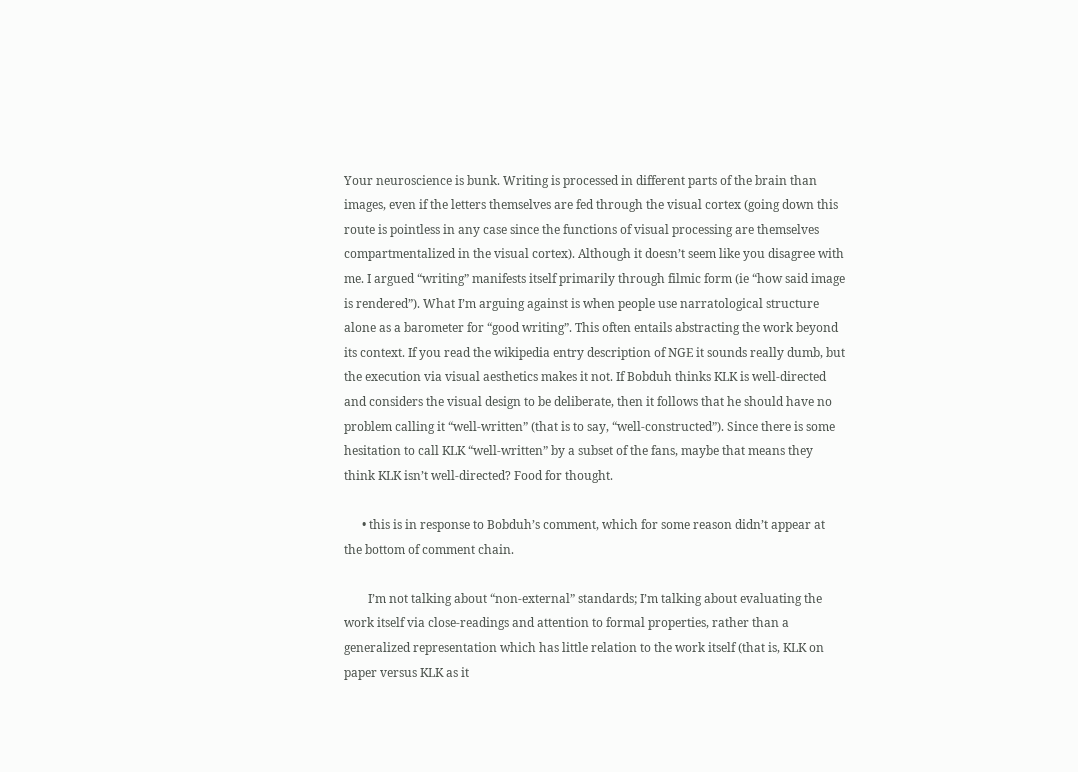Your neuroscience is bunk. Writing is processed in different parts of the brain than images, even if the letters themselves are fed through the visual cortex (going down this route is pointless in any case since the functions of visual processing are themselves compartmentalized in the visual cortex). Although it doesn’t seem like you disagree with me. I argued “writing” manifests itself primarily through filmic form (ie “how said image is rendered”). What I’m arguing against is when people use narratological structure alone as a barometer for “good writing”. This often entails abstracting the work beyond its context. If you read the wikipedia entry description of NGE it sounds really dumb, but the execution via visual aesthetics makes it not. If Bobduh thinks KLK is well-directed and considers the visual design to be deliberate, then it follows that he should have no problem calling it “well-written” (that is to say, “well-constructed”). Since there is some hesitation to call KLK “well-written” by a subset of the fans, maybe that means they think KLK isn’t well-directed? Food for thought.

      • this is in response to Bobduh’s comment, which for some reason didn’t appear at the bottom of comment chain.

        I’m not talking about “non-external” standards; I’m talking about evaluating the work itself via close-readings and attention to formal properties, rather than a generalized representation which has little relation to the work itself (that is, KLK on paper versus KLK as it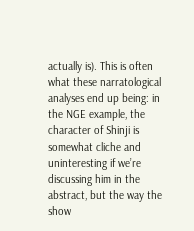actually is). This is often what these narratological analyses end up being: in the NGE example, the character of Shinji is somewhat cliche and uninteresting if we’re discussing him in the abstract, but the way the show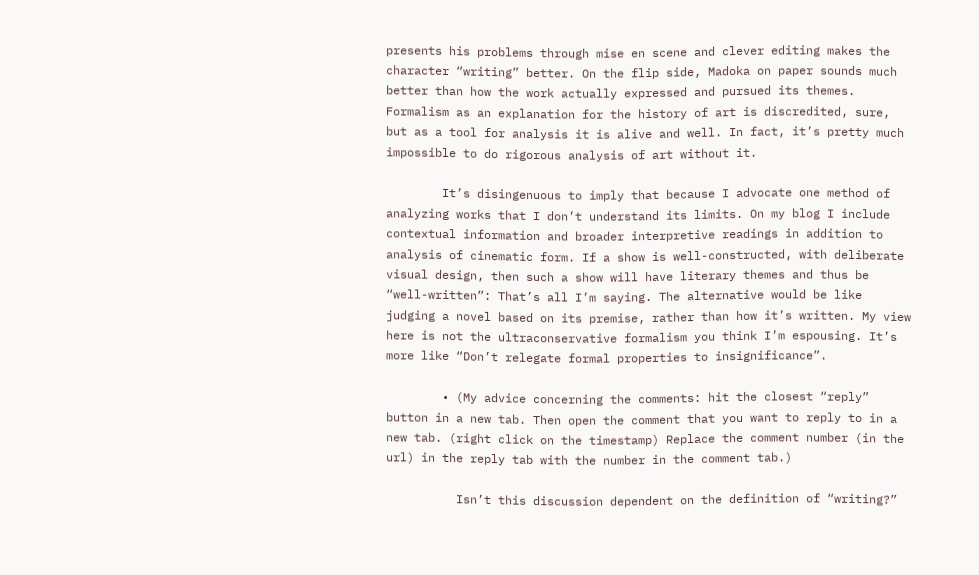presents his problems through mise en scene and clever editing makes the character “writing” better. On the flip side, Madoka on paper sounds much better than how the work actually expressed and pursued its themes. Formalism as an explanation for the history of art is discredited, sure, but as a tool for analysis it is alive and well. In fact, it’s pretty much impossible to do rigorous analysis of art without it.

        It’s disingenuous to imply that because I advocate one method of analyzing works that I don’t understand its limits. On my blog I include contextual information and broader interpretive readings in addition to analysis of cinematic form. If a show is well-constructed, with deliberate visual design, then such a show will have literary themes and thus be “well-written”: That’s all I’m saying. The alternative would be like judging a novel based on its premise, rather than how it’s written. My view here is not the ultraconservative formalism you think I’m espousing. It’s more like “Don’t relegate formal properties to insignificance”.

        • (My advice concerning the comments: hit the closest “reply” button in a new tab. Then open the comment that you want to reply to in a new tab. (right click on the timestamp) Replace the comment number (in the url) in the reply tab with the number in the comment tab.)

          Isn’t this discussion dependent on the definition of “writing?”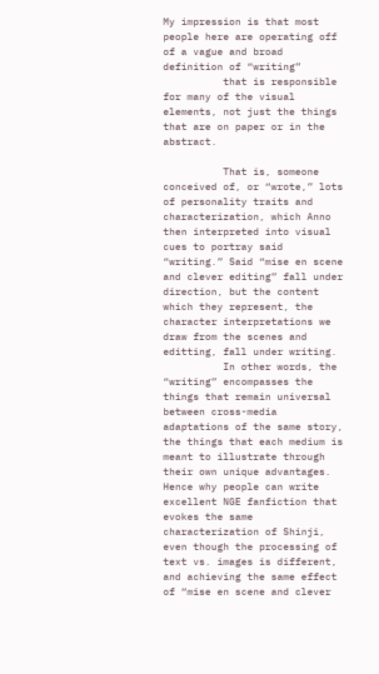My impression is that most people here are operating off of a vague and broad definition of “writing”
          that is responsible for many of the visual elements, not just the things that are on paper or in the abstract.

          That is, someone conceived of, or “wrote,” lots of personality traits and characterization, which Anno then interpreted into visual cues to portray said “writing.” Said “mise en scene and clever editing” fall under direction, but the content which they represent, the character interpretations we draw from the scenes and editting, fall under writing.
          In other words, the “writing” encompasses the things that remain universal between cross-media adaptations of the same story, the things that each medium is meant to illustrate through their own unique advantages. Hence why people can write excellent NGE fanfiction that evokes the same characterization of Shinji, even though the processing of text vs. images is different, and achieving the same effect of “mise en scene and clever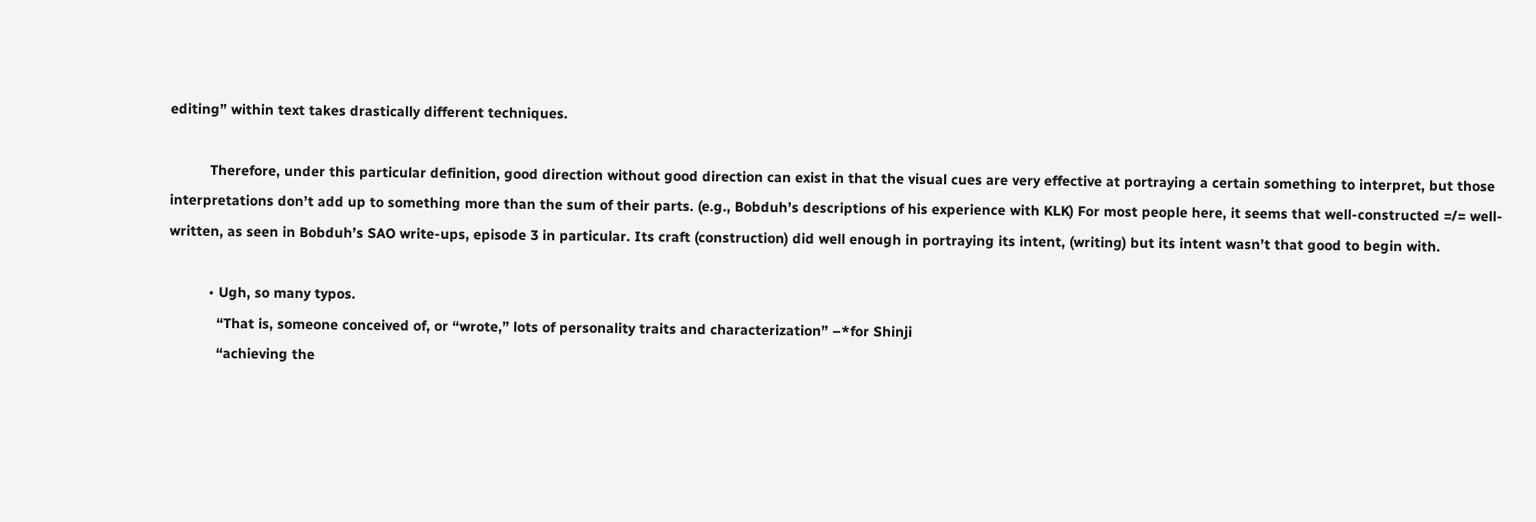editing” within text takes drastically different techniques.

          Therefore, under this particular definition, good direction without good direction can exist in that the visual cues are very effective at portraying a certain something to interpret, but those interpretations don’t add up to something more than the sum of their parts. (e.g., Bobduh’s descriptions of his experience with KLK) For most people here, it seems that well-constructed =/= well-written, as seen in Bobduh’s SAO write-ups, episode 3 in particular. Its craft (construction) did well enough in portraying its intent, (writing) but its intent wasn’t that good to begin with.

          • Ugh, so many typos.
            “That is, someone conceived of, or “wrote,” lots of personality traits and characterization” –*for Shinji
            “achieving the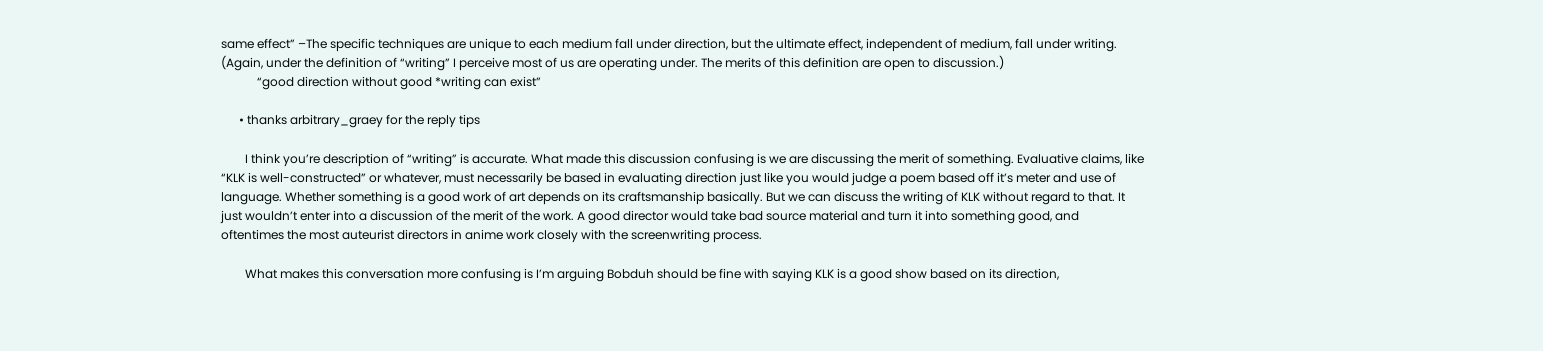same effect” –The specific techniques are unique to each medium fall under direction, but the ultimate effect, independent of medium, fall under writing. (Again, under the definition of “writing” I perceive most of us are operating under. The merits of this definition are open to discussion.)
            “good direction without good *writing can exist”

      • thanks arbitrary_graey for the reply tips

        I think you’re description of “writing” is accurate. What made this discussion confusing is we are discussing the merit of something. Evaluative claims, like “KLK is well-constructed” or whatever, must necessarily be based in evaluating direction just like you would judge a poem based off it’s meter and use of language. Whether something is a good work of art depends on its craftsmanship basically. But we can discuss the writing of KLK without regard to that. It just wouldn’t enter into a discussion of the merit of the work. A good director would take bad source material and turn it into something good, and oftentimes the most auteurist directors in anime work closely with the screenwriting process.

        What makes this conversation more confusing is I’m arguing Bobduh should be fine with saying KLK is a good show based on its direction,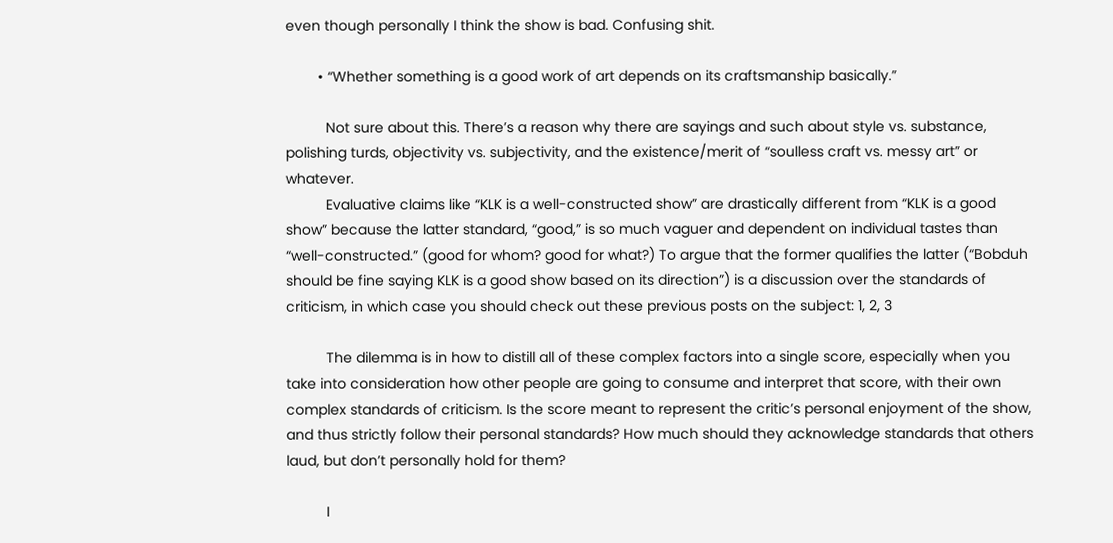even though personally I think the show is bad. Confusing shit.

        • “Whether something is a good work of art depends on its craftsmanship basically.”

          Not sure about this. There’s a reason why there are sayings and such about style vs. substance, polishing turds, objectivity vs. subjectivity, and the existence/merit of “soulless craft vs. messy art” or whatever.
          Evaluative claims like “KLK is a well-constructed show” are drastically different from “KLK is a good show” because the latter standard, “good,” is so much vaguer and dependent on individual tastes than “well-constructed.” (good for whom? good for what?) To argue that the former qualifies the latter (“Bobduh should be fine saying KLK is a good show based on its direction”) is a discussion over the standards of criticism, in which case you should check out these previous posts on the subject: 1, 2, 3

          The dilemma is in how to distill all of these complex factors into a single score, especially when you take into consideration how other people are going to consume and interpret that score, with their own complex standards of criticism. Is the score meant to represent the critic’s personal enjoyment of the show, and thus strictly follow their personal standards? How much should they acknowledge standards that others laud, but don’t personally hold for them?

          I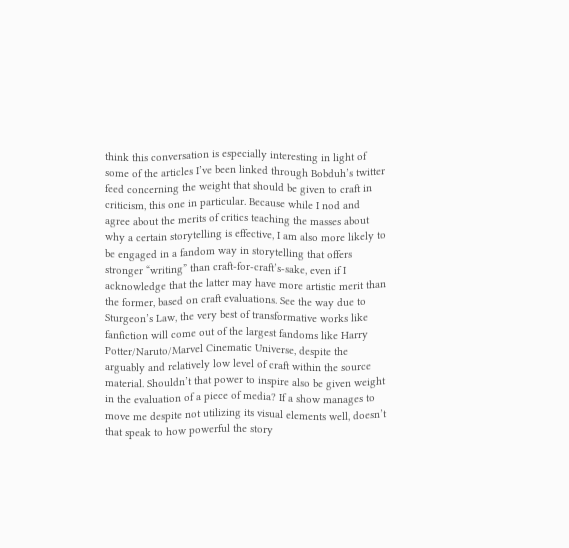think this conversation is especially interesting in light of some of the articles I’ve been linked through Bobduh’s twitter feed concerning the weight that should be given to craft in criticism, this one in particular. Because while I nod and agree about the merits of critics teaching the masses about why a certain storytelling is effective, I am also more likely to be engaged in a fandom way in storytelling that offers stronger “writing” than craft-for-craft’s-sake, even if I acknowledge that the latter may have more artistic merit than the former, based on craft evaluations. See the way due to Sturgeon’s Law, the very best of transformative works like fanfiction will come out of the largest fandoms like Harry Potter/Naruto/Marvel Cinematic Universe, despite the arguably and relatively low level of craft within the source material. Shouldn’t that power to inspire also be given weight in the evaluation of a piece of media? If a show manages to move me despite not utilizing its visual elements well, doesn’t that speak to how powerful the story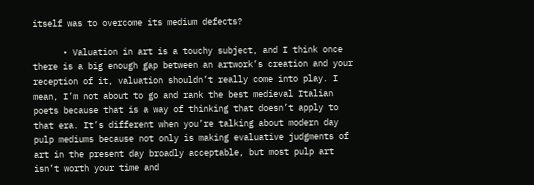itself was to overcome its medium defects?

      • Valuation in art is a touchy subject, and I think once there is a big enough gap between an artwork’s creation and your reception of it, valuation shouldn’t really come into play. I mean, I’m not about to go and rank the best medieval Italian poets because that is a way of thinking that doesn’t apply to that era. It’s different when you’re talking about modern day pulp mediums because not only is making evaluative judgments of art in the present day broadly acceptable, but most pulp art isn’t worth your time and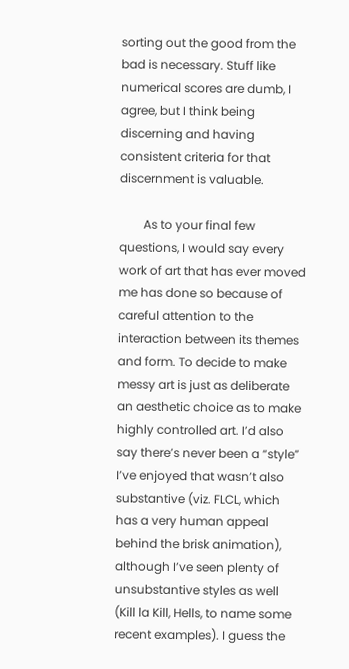sorting out the good from the bad is necessary. Stuff like numerical scores are dumb, I agree, but I think being discerning and having consistent criteria for that discernment is valuable.

        As to your final few questions, I would say every work of art that has ever moved me has done so because of careful attention to the interaction between its themes and form. To decide to make messy art is just as deliberate an aesthetic choice as to make highly controlled art. I’d also say there’s never been a “style” I’ve enjoyed that wasn’t also substantive (viz. FLCL, which has a very human appeal behind the brisk animation), although I’ve seen plenty of unsubstantive styles as well (Kill la Kill, Hells, to name some recent examples). I guess the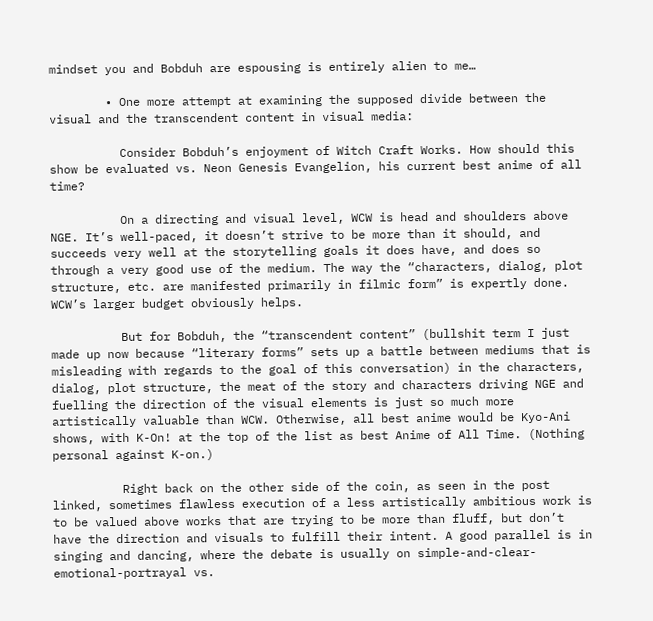mindset you and Bobduh are espousing is entirely alien to me…

        • One more attempt at examining the supposed divide between the visual and the transcendent content in visual media:

          Consider Bobduh’s enjoyment of Witch Craft Works. How should this show be evaluated vs. Neon Genesis Evangelion, his current best anime of all time?

          On a directing and visual level, WCW is head and shoulders above NGE. It’s well-paced, it doesn’t strive to be more than it should, and succeeds very well at the storytelling goals it does have, and does so through a very good use of the medium. The way the “characters, dialog, plot structure, etc. are manifested primarily in filmic form” is expertly done. WCW’s larger budget obviously helps.

          But for Bobduh, the “transcendent content” (bullshit term I just made up now because “literary forms” sets up a battle between mediums that is misleading with regards to the goal of this conversation) in the characters, dialog, plot structure, the meat of the story and characters driving NGE and fuelling the direction of the visual elements is just so much more artistically valuable than WCW. Otherwise, all best anime would be Kyo-Ani shows, with K-On! at the top of the list as best Anime of All Time. (Nothing personal against K-on.)

          Right back on the other side of the coin, as seen in the post linked, sometimes flawless execution of a less artistically ambitious work is to be valued above works that are trying to be more than fluff, but don’t have the direction and visuals to fulfill their intent. A good parallel is in singing and dancing, where the debate is usually on simple-and-clear-emotional-portrayal vs.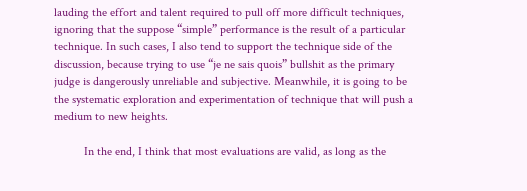lauding the effort and talent required to pull off more difficult techniques, ignoring that the suppose “simple” performance is the result of a particular technique. In such cases, I also tend to support the technique side of the discussion, because trying to use “je ne sais quois” bullshit as the primary judge is dangerously unreliable and subjective. Meanwhile, it is going to be the systematic exploration and experimentation of technique that will push a medium to new heights.

          In the end, I think that most evaluations are valid, as long as the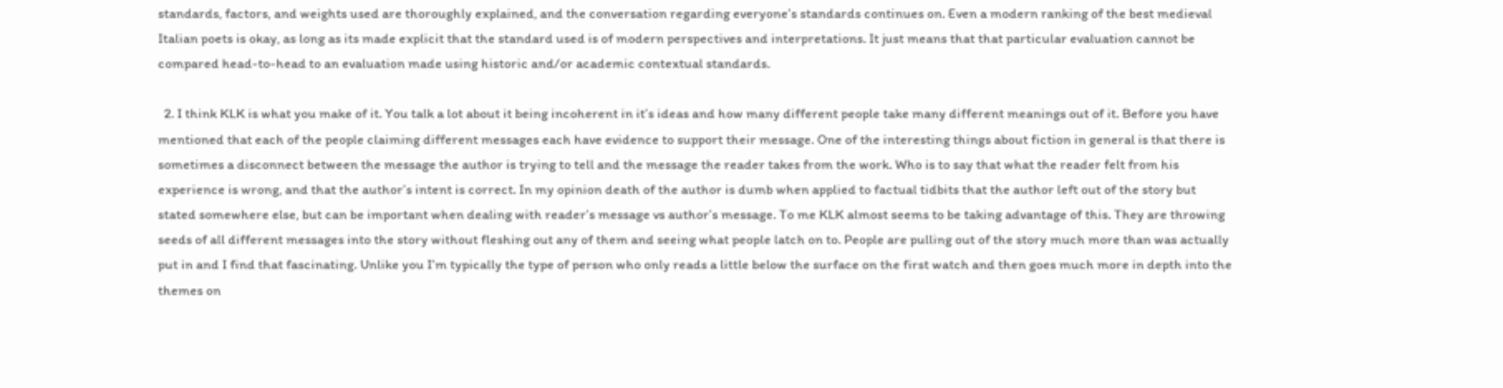standards, factors, and weights used are thoroughly explained, and the conversation regarding everyone’s standards continues on. Even a modern ranking of the best medieval Italian poets is okay, as long as its made explicit that the standard used is of modern perspectives and interpretations. It just means that that particular evaluation cannot be compared head-to-head to an evaluation made using historic and/or academic contextual standards.

  2. I think KLK is what you make of it. You talk a lot about it being incoherent in it’s ideas and how many different people take many different meanings out of it. Before you have mentioned that each of the people claiming different messages each have evidence to support their message. One of the interesting things about fiction in general is that there is sometimes a disconnect between the message the author is trying to tell and the message the reader takes from the work. Who is to say that what the reader felt from his experience is wrong, and that the author’s intent is correct. In my opinion death of the author is dumb when applied to factual tidbits that the author left out of the story but stated somewhere else, but can be important when dealing with reader’s message vs author’s message. To me KLK almost seems to be taking advantage of this. They are throwing seeds of all different messages into the story without fleshing out any of them and seeing what people latch on to. People are pulling out of the story much more than was actually put in and I find that fascinating. Unlike you I’m typically the type of person who only reads a little below the surface on the first watch and then goes much more in depth into the themes on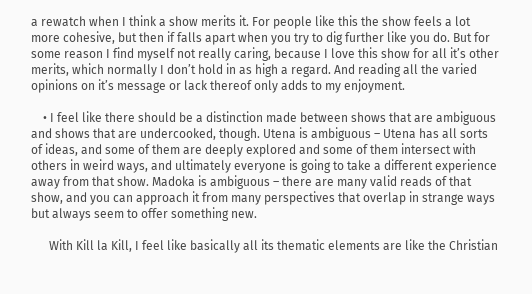a rewatch when I think a show merits it. For people like this the show feels a lot more cohesive, but then if falls apart when you try to dig further like you do. But for some reason I find myself not really caring, because I love this show for all it’s other merits, which normally I don’t hold in as high a regard. And reading all the varied opinions on it’s message or lack thereof only adds to my enjoyment.

    • I feel like there should be a distinction made between shows that are ambiguous and shows that are undercooked, though. Utena is ambiguous – Utena has all sorts of ideas, and some of them are deeply explored and some of them intersect with others in weird ways, and ultimately everyone is going to take a different experience away from that show. Madoka is ambiguous – there are many valid reads of that show, and you can approach it from many perspectives that overlap in strange ways but always seem to offer something new.

      With Kill la Kill, I feel like basically all its thematic elements are like the Christian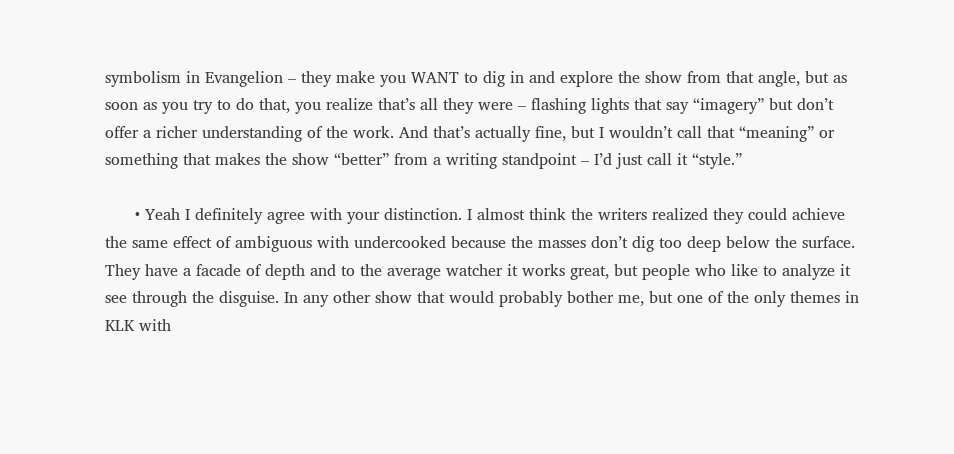symbolism in Evangelion – they make you WANT to dig in and explore the show from that angle, but as soon as you try to do that, you realize that’s all they were – flashing lights that say “imagery” but don’t offer a richer understanding of the work. And that’s actually fine, but I wouldn’t call that “meaning” or something that makes the show “better” from a writing standpoint – I’d just call it “style.”

      • Yeah I definitely agree with your distinction. I almost think the writers realized they could achieve the same effect of ambiguous with undercooked because the masses don’t dig too deep below the surface. They have a facade of depth and to the average watcher it works great, but people who like to analyze it see through the disguise. In any other show that would probably bother me, but one of the only themes in KLK with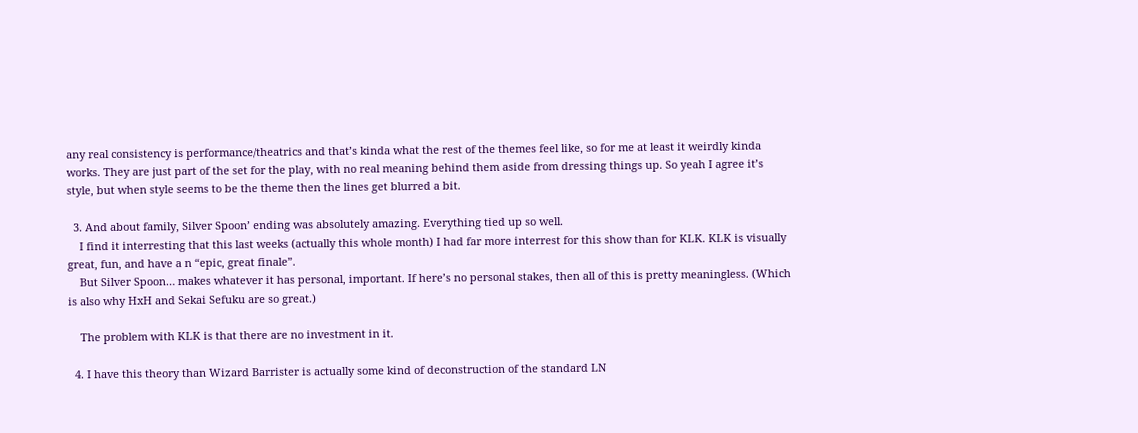any real consistency is performance/theatrics and that’s kinda what the rest of the themes feel like, so for me at least it weirdly kinda works. They are just part of the set for the play, with no real meaning behind them aside from dressing things up. So yeah I agree it’s style, but when style seems to be the theme then the lines get blurred a bit.

  3. And about family, Silver Spoon’ ending was absolutely amazing. Everything tied up so well.
    I find it interresting that this last weeks (actually this whole month) I had far more interrest for this show than for KLK. KLK is visually great, fun, and have a n “epic, great finale”.
    But Silver Spoon… makes whatever it has personal, important. If here’s no personal stakes, then all of this is pretty meaningless. (Which is also why HxH and Sekai Sefuku are so great.)

    The problem with KLK is that there are no investment in it.

  4. I have this theory than Wizard Barrister is actually some kind of deconstruction of the standard LN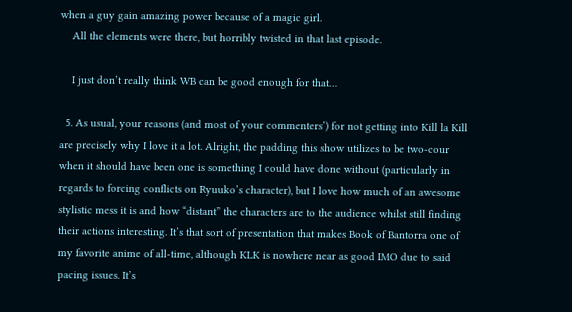when a guy gain amazing power because of a magic girl.
    All the elements were there, but horribly twisted in that last episode.

    I just don’t really think WB can be good enough for that…

  5. As usual, your reasons (and most of your commenters’) for not getting into Kill la Kill are precisely why I love it a lot. Alright, the padding this show utilizes to be two-cour when it should have been one is something I could have done without (particularly in regards to forcing conflicts on Ryuuko’s character), but I love how much of an awesome stylistic mess it is and how “distant” the characters are to the audience whilst still finding their actions interesting. It’s that sort of presentation that makes Book of Bantorra one of my favorite anime of all-time, although KLK is nowhere near as good IMO due to said pacing issues. It’s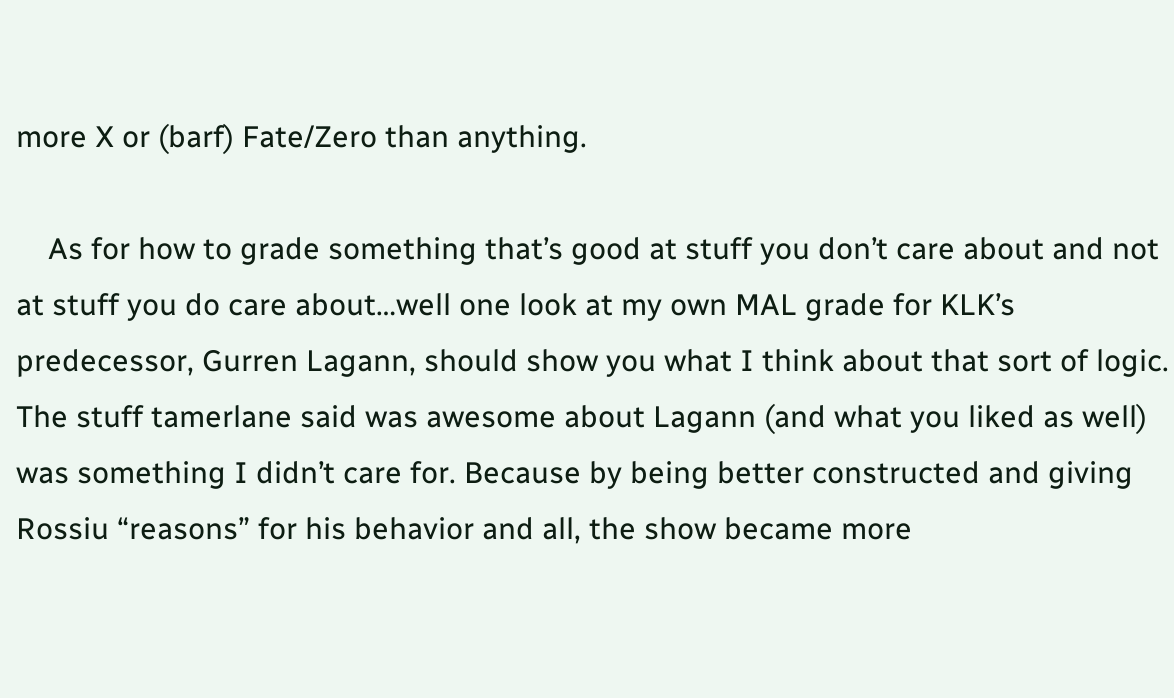more X or (barf) Fate/Zero than anything.

    As for how to grade something that’s good at stuff you don’t care about and not at stuff you do care about…well one look at my own MAL grade for KLK’s predecessor, Gurren Lagann, should show you what I think about that sort of logic. The stuff tamerlane said was awesome about Lagann (and what you liked as well) was something I didn’t care for. Because by being better constructed and giving Rossiu “reasons” for his behavior and all, the show became more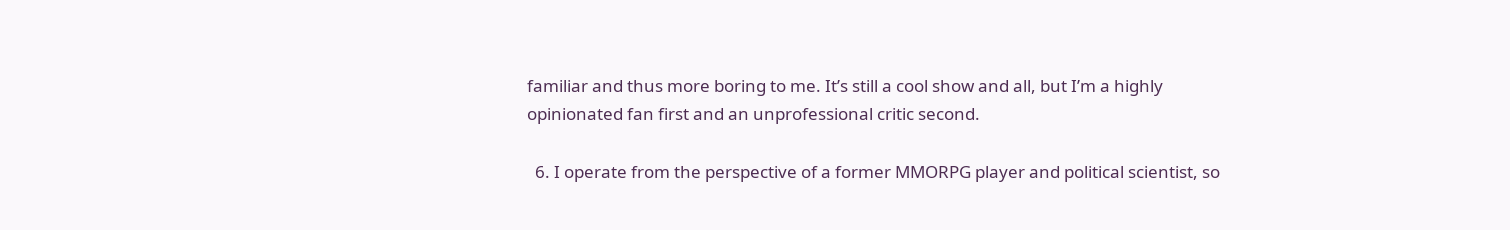familiar and thus more boring to me. It’s still a cool show and all, but I’m a highly opinionated fan first and an unprofessional critic second.

  6. I operate from the perspective of a former MMORPG player and political scientist, so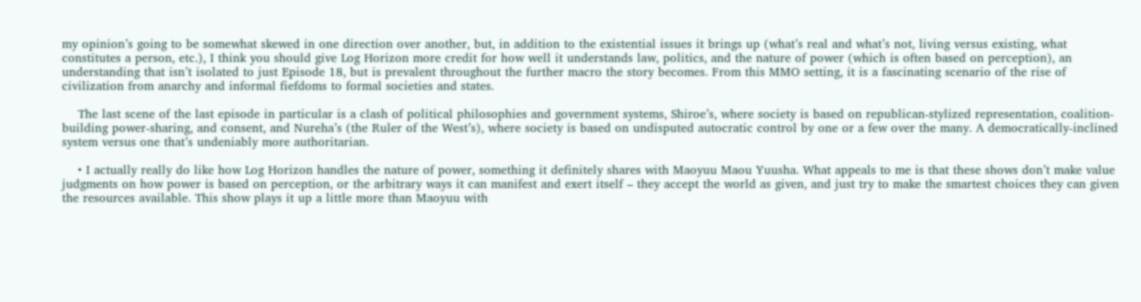my opinion’s going to be somewhat skewed in one direction over another, but, in addition to the existential issues it brings up (what’s real and what’s not, living versus existing, what constitutes a person, etc.), I think you should give Log Horizon more credit for how well it understands law, politics, and the nature of power (which is often based on perception), an understanding that isn’t isolated to just Episode 18, but is prevalent throughout the further macro the story becomes. From this MMO setting, it is a fascinating scenario of the rise of civilization from anarchy and informal fiefdoms to formal societies and states.

    The last scene of the last episode in particular is a clash of political philosophies and government systems, Shiroe’s, where society is based on republican-stylized representation, coalition-building power-sharing, and consent, and Nureha’s (the Ruler of the West’s), where society is based on undisputed autocratic control by one or a few over the many. A democratically-inclined system versus one that’s undeniably more authoritarian.

    • I actually really do like how Log Horizon handles the nature of power, something it definitely shares with Maoyuu Maou Yuusha. What appeals to me is that these shows don’t make value judgments on how power is based on perception, or the arbitrary ways it can manifest and exert itself – they accept the world as given, and just try to make the smartest choices they can given the resources available. This show plays it up a little more than Maoyuu with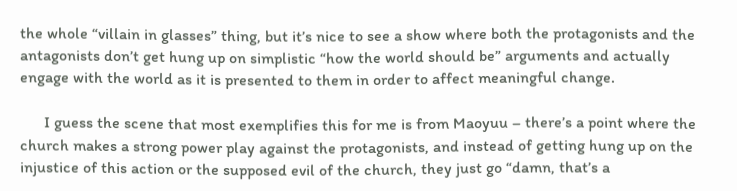the whole “villain in glasses” thing, but it’s nice to see a show where both the protagonists and the antagonists don’t get hung up on simplistic “how the world should be” arguments and actually engage with the world as it is presented to them in order to affect meaningful change.

      I guess the scene that most exemplifies this for me is from Maoyuu – there’s a point where the church makes a strong power play against the protagonists, and instead of getting hung up on the injustice of this action or the supposed evil of the church, they just go “damn, that’s a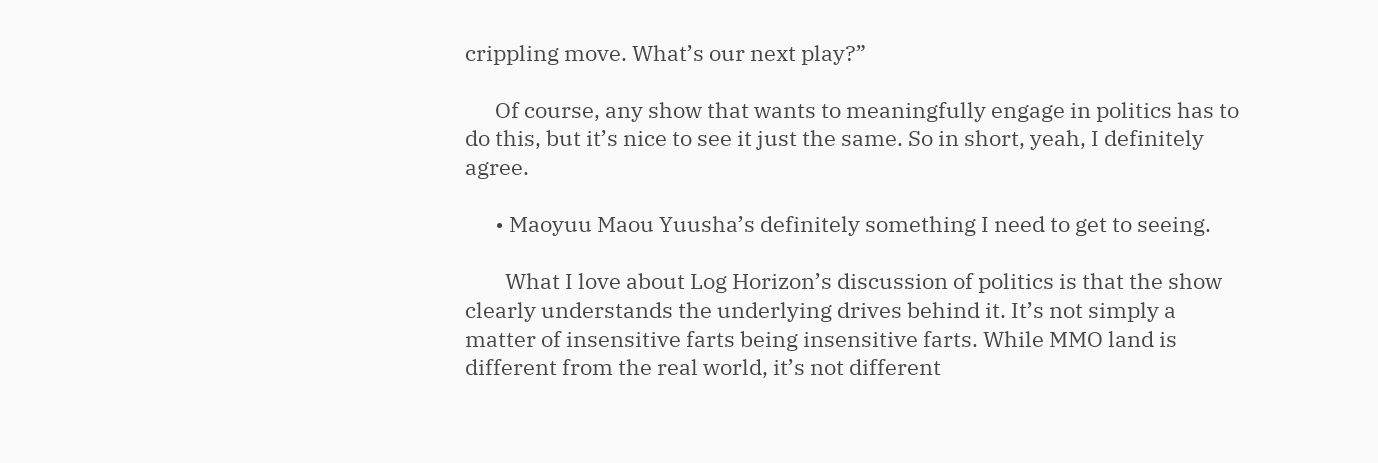crippling move. What’s our next play?”

      Of course, any show that wants to meaningfully engage in politics has to do this, but it’s nice to see it just the same. So in short, yeah, I definitely agree.

      • Maoyuu Maou Yuusha’s definitely something I need to get to seeing.

        What I love about Log Horizon’s discussion of politics is that the show clearly understands the underlying drives behind it. It’s not simply a matter of insensitive farts being insensitive farts. While MMO land is different from the real world, it’s not different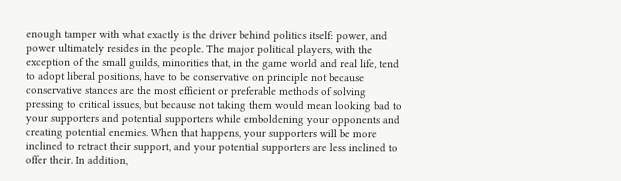enough tamper with what exactly is the driver behind politics itself: power, and power ultimately resides in the people. The major political players, with the exception of the small guilds, minorities that, in the game world and real life, tend to adopt liberal positions, have to be conservative on principle not because conservative stances are the most efficient or preferable methods of solving pressing to critical issues, but because not taking them would mean looking bad to your supporters and potential supporters while emboldening your opponents and creating potential enemies. When that happens, your supporters will be more inclined to retract their support, and your potential supporters are less inclined to offer their. In addition,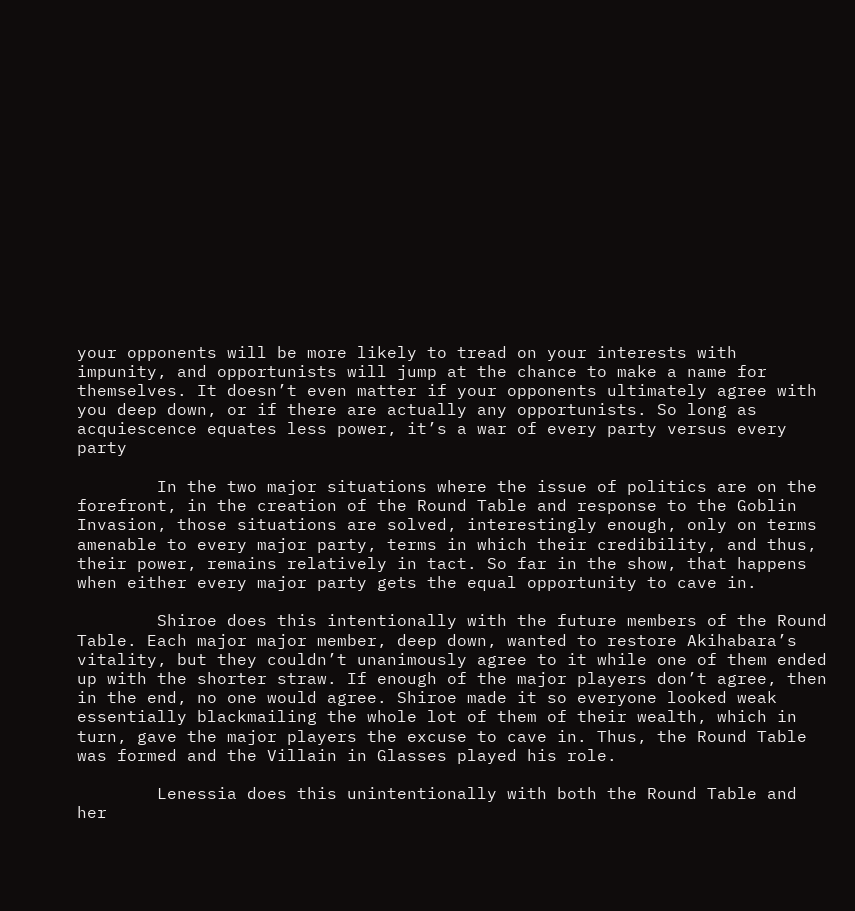your opponents will be more likely to tread on your interests with impunity, and opportunists will jump at the chance to make a name for themselves. It doesn’t even matter if your opponents ultimately agree with you deep down, or if there are actually any opportunists. So long as acquiescence equates less power, it’s a war of every party versus every party

        In the two major situations where the issue of politics are on the forefront, in the creation of the Round Table and response to the Goblin Invasion, those situations are solved, interestingly enough, only on terms amenable to every major party, terms in which their credibility, and thus, their power, remains relatively in tact. So far in the show, that happens when either every major party gets the equal opportunity to cave in.

        Shiroe does this intentionally with the future members of the Round Table. Each major major member, deep down, wanted to restore Akihabara’s vitality, but they couldn’t unanimously agree to it while one of them ended up with the shorter straw. If enough of the major players don’t agree, then in the end, no one would agree. Shiroe made it so everyone looked weak essentially blackmailing the whole lot of them of their wealth, which in turn, gave the major players the excuse to cave in. Thus, the Round Table was formed and the Villain in Glasses played his role.

        Lenessia does this unintentionally with both the Round Table and her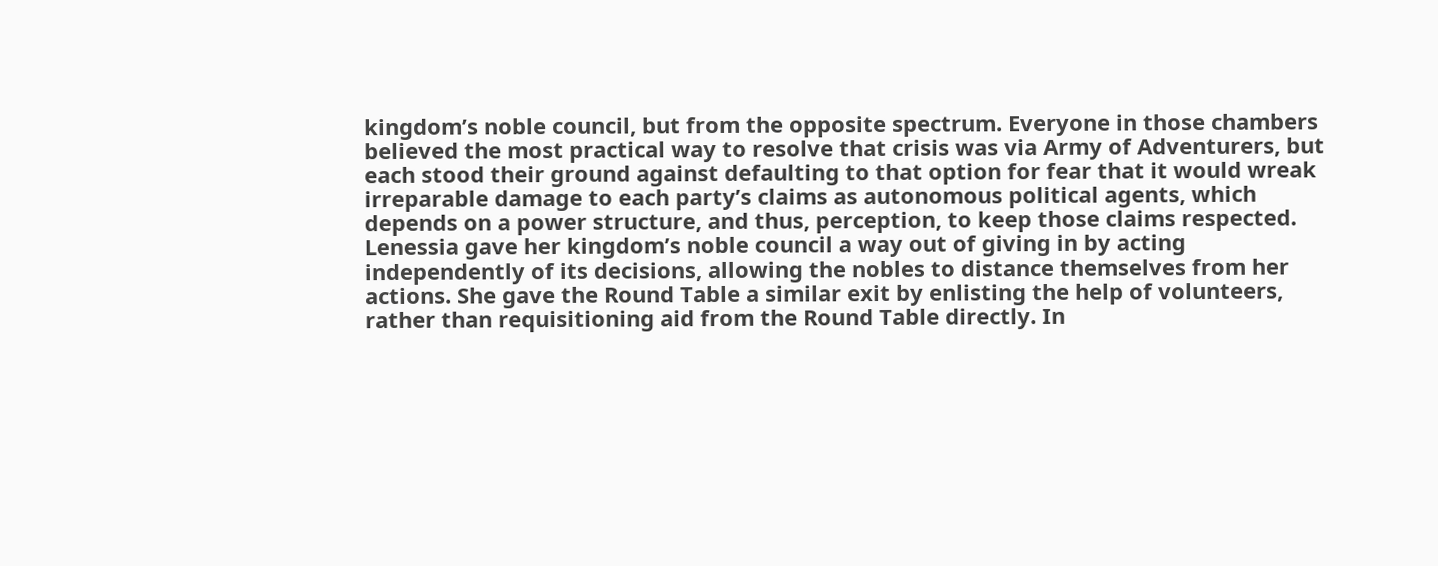kingdom’s noble council, but from the opposite spectrum. Everyone in those chambers believed the most practical way to resolve that crisis was via Army of Adventurers, but each stood their ground against defaulting to that option for fear that it would wreak irreparable damage to each party’s claims as autonomous political agents, which depends on a power structure, and thus, perception, to keep those claims respected. Lenessia gave her kingdom’s noble council a way out of giving in by acting independently of its decisions, allowing the nobles to distance themselves from her actions. She gave the Round Table a similar exit by enlisting the help of volunteers, rather than requisitioning aid from the Round Table directly. In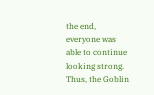the end, everyone was able to continue looking strong. Thus, the Goblin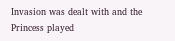Invasion was dealt with and the Princess played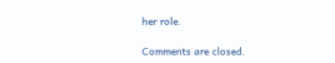her role.

Comments are closed.